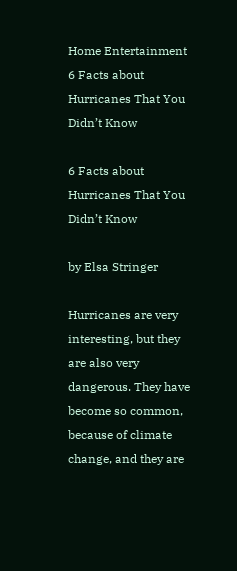Home Entertainment 6 Facts about Hurricanes That You Didn’t Know

6 Facts about Hurricanes That You Didn’t Know

by Elsa Stringer

Hurricanes are very interesting, but they are also very dangerous. They have become so common, because of climate change, and they are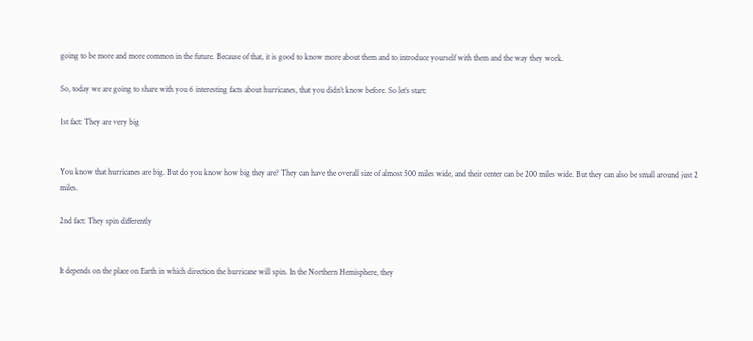going to be more and more common in the future. Because of that, it is good to know more about them and to introduce yourself with them and the way they work.

So, today we are going to share with you 6 interesting facts about hurricanes, that you didn’t know before. So let’s start:

1st fact: They are very big


You know that hurricanes are big. But do you know how big they are? They can have the overall size of almost 500 miles wide, and their center can be 200 miles wide. But they can also be small around just 2 miles.

2nd fact: They spin differently


It depends on the place on Earth in which direction the hurricane will spin. In the Northern Hemisphere, they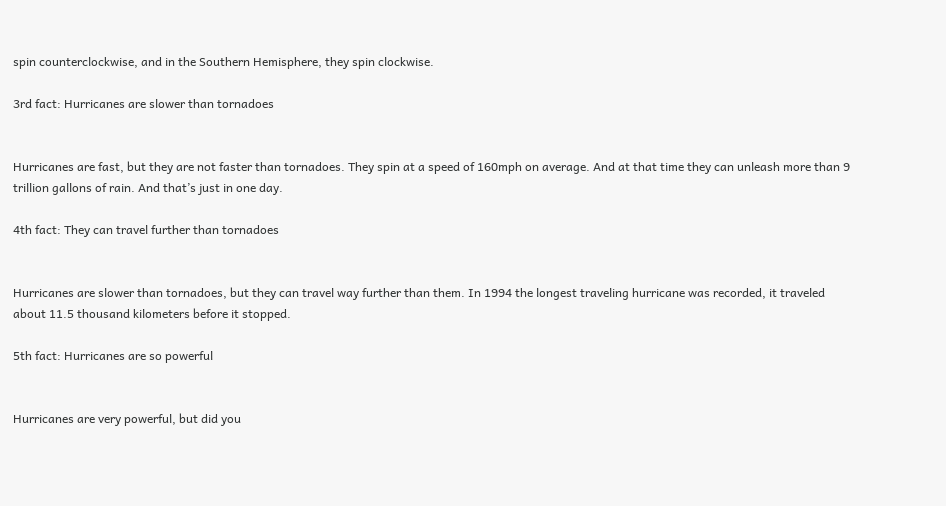spin counterclockwise, and in the Southern Hemisphere, they spin clockwise.

3rd fact: Hurricanes are slower than tornadoes


Hurricanes are fast, but they are not faster than tornadoes. They spin at a speed of 160mph on average. And at that time they can unleash more than 9 trillion gallons of rain. And that’s just in one day.

4th fact: They can travel further than tornadoes


Hurricanes are slower than tornadoes, but they can travel way further than them. In 1994 the longest traveling hurricane was recorded, it traveled about 11.5 thousand kilometers before it stopped.

5th fact: Hurricanes are so powerful


Hurricanes are very powerful, but did you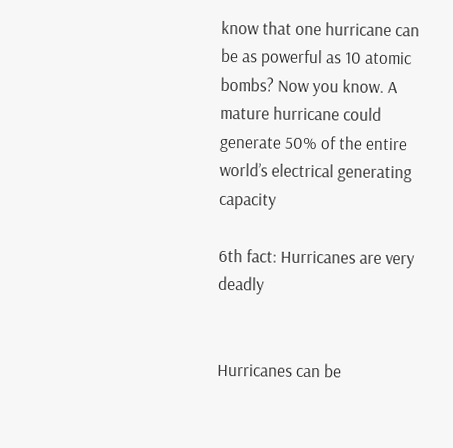know that one hurricane can be as powerful as 10 atomic bombs? Now you know. A mature hurricane could generate 50% of the entire world’s electrical generating capacity

6th fact: Hurricanes are very deadly


Hurricanes can be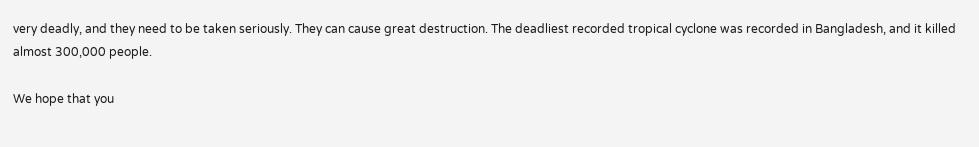very deadly, and they need to be taken seriously. They can cause great destruction. The deadliest recorded tropical cyclone was recorded in Bangladesh, and it killed almost 300,000 people.

We hope that you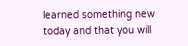learned something new today and that you will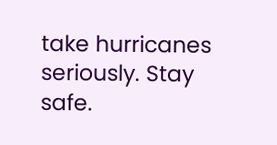take hurricanes seriously. Stay safe.